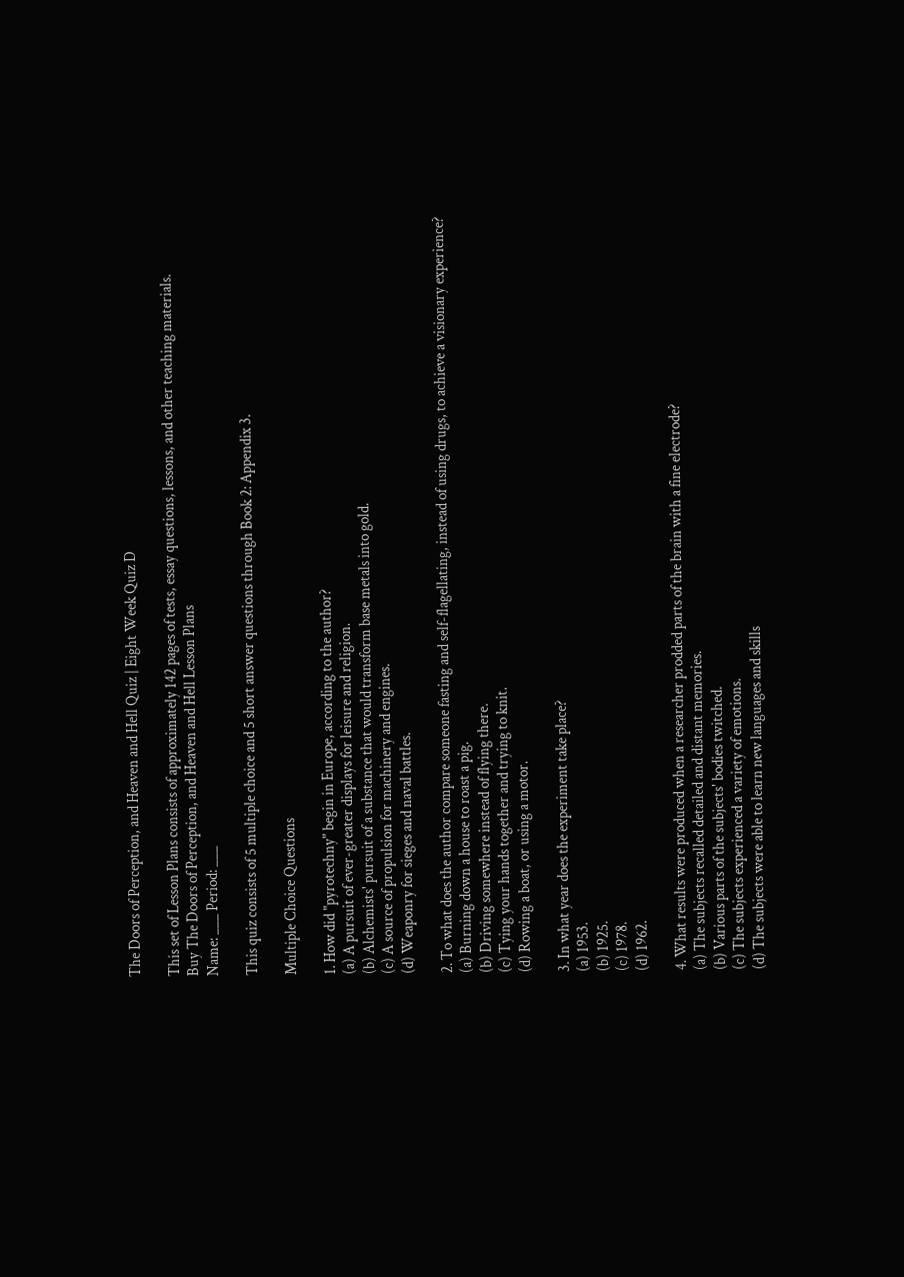The Doors of Perception, and Heaven and Hell Quiz | Eight Week Quiz D

This set of Lesson Plans consists of approximately 142 pages of tests, essay questions, lessons, and other teaching materials.
Buy The Doors of Perception, and Heaven and Hell Lesson Plans
Name: ___ Period: ___

This quiz consists of 5 multiple choice and 5 short answer questions through Book 2: Appendix 3.

Multiple Choice Questions

1. How did "pyrotechny" begin in Europe, according to the author?
(a) A pursuit of ever-greater displays for leisure and religion.
(b) Alchemists' pursuit of a substance that would transform base metals into gold.
(c) A source of propulsion for machinery and engines.
(d) Weaponry for sieges and naval battles.

2. To what does the author compare someone fasting and self-flagellating, instead of using drugs, to achieve a visionary experience?
(a) Burning down a house to roast a pig.
(b) Driving somewhere instead of flying there.
(c) Tying your hands together and trying to knit.
(d) Rowing a boat, or using a motor.

3. In what year does the experiment take place?
(a) 1953.
(b) 1925.
(c) 1978.
(d) 1962.

4. What results were produced when a researcher prodded parts of the brain with a fine electrode?
(a) The subjects recalled detailed and distant memories.
(b) Various parts of the subjects' bodies twitched.
(c) The subjects experienced a variety of emotions.
(d) The subjects were able to learn new languages and skills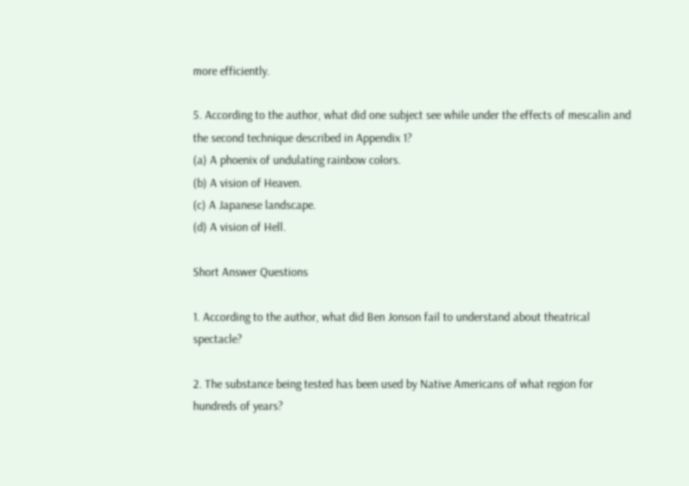more efficiently.

5. According to the author, what did one subject see while under the effects of mescalin and the second technique described in Appendix 1?
(a) A phoenix of undulating rainbow colors.
(b) A vision of Heaven.
(c) A Japanese landscape.
(d) A vision of Hell.

Short Answer Questions

1. According to the author, what did Ben Jonson fail to understand about theatrical spectacle?

2. The substance being tested has been used by Native Americans of what region for hundreds of years?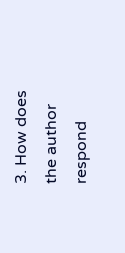3. How does the author respond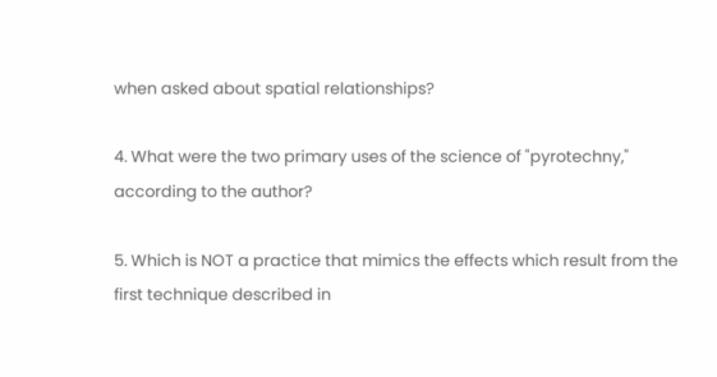when asked about spatial relationships?

4. What were the two primary uses of the science of "pyrotechny," according to the author?

5. Which is NOT a practice that mimics the effects which result from the first technique described in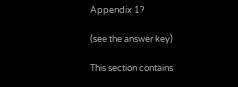Appendix 1?

(see the answer key)

This section contains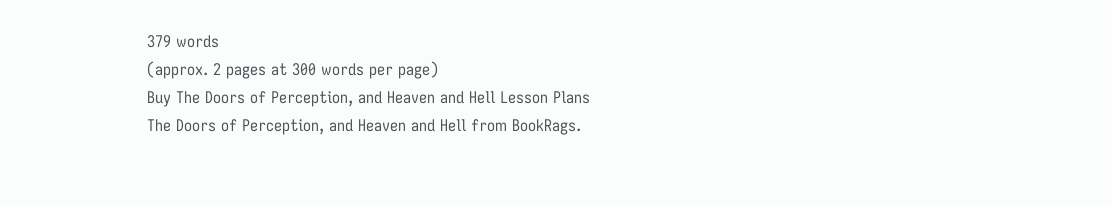379 words
(approx. 2 pages at 300 words per page)
Buy The Doors of Perception, and Heaven and Hell Lesson Plans
The Doors of Perception, and Heaven and Hell from BookRags.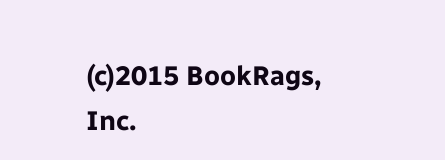(c)2015 BookRags, Inc.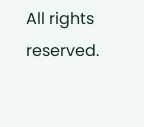All rights reserved.